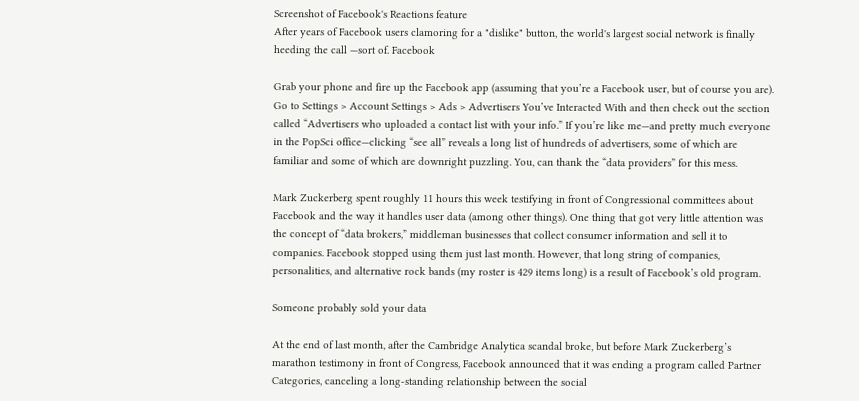Screenshot of Facebook's Reactions feature
After years of Facebook users clamoring for a "dislike" button, the world's largest social network is finally heeding the call —sort of. Facebook

Grab your phone and fire up the Facebook app (assuming that you’re a Facebook user, but of course you are). Go to Settings > Account Settings > Ads > Advertisers You’ve Interacted With and then check out the section called “Advertisers who uploaded a contact list with your info.” If you’re like me—and pretty much everyone in the PopSci office—clicking “see all” reveals a long list of hundreds of advertisers, some of which are familiar and some of which are downright puzzling. You, can thank the “data providers” for this mess.

Mark Zuckerberg spent roughly 11 hours this week testifying in front of Congressional committees about Facebook and the way it handles user data (among other things). One thing that got very little attention was the concept of “data brokers,” middleman businesses that collect consumer information and sell it to companies. Facebook stopped using them just last month. However, that long string of companies, personalities, and alternative rock bands (my roster is 429 items long) is a result of Facebook’s old program.

Someone probably sold your data

At the end of last month, after the Cambridge Analytica scandal broke, but before Mark Zuckerberg’s marathon testimony in front of Congress, Facebook announced that it was ending a program called Partner Categories, canceling a long-standing relationship between the social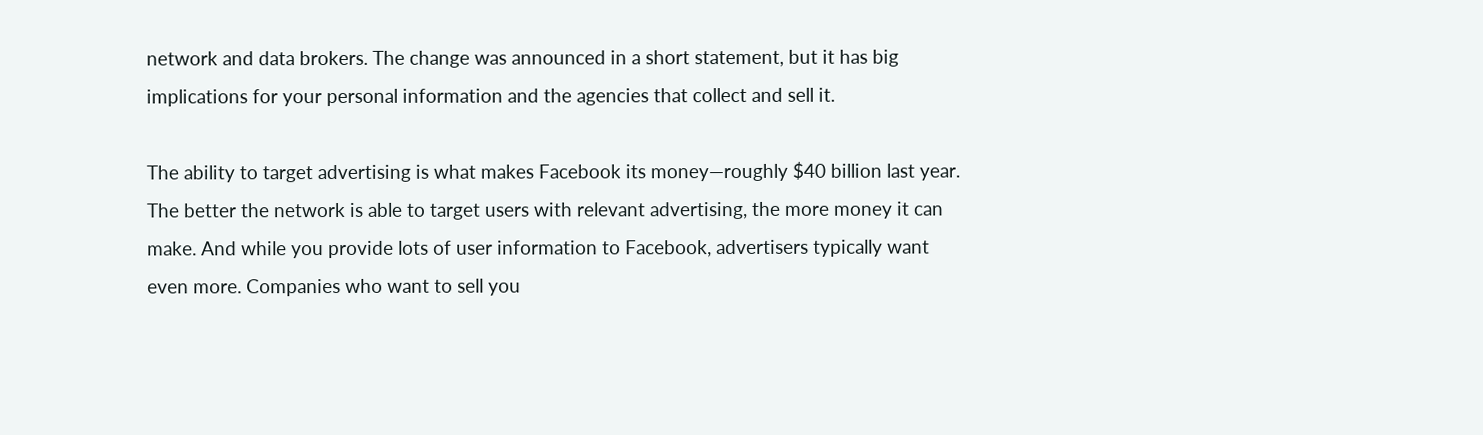network and data brokers. The change was announced in a short statement, but it has big implications for your personal information and the agencies that collect and sell it.

The ability to target advertising is what makes Facebook its money—roughly $40 billion last year. The better the network is able to target users with relevant advertising, the more money it can make. And while you provide lots of user information to Facebook, advertisers typically want even more. Companies who want to sell you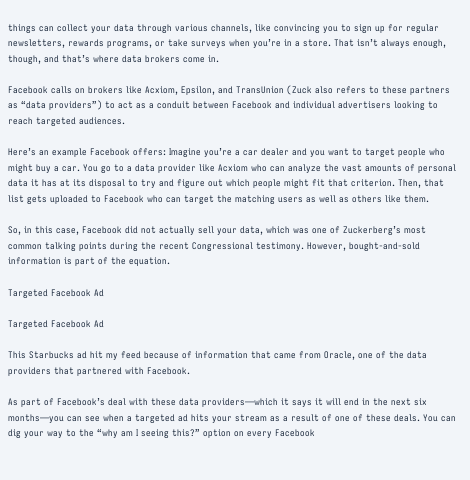things can collect your data through various channels, like convincing you to sign up for regular newsletters, rewards programs, or take surveys when you’re in a store. That isn’t always enough, though, and that’s where data brokers come in.

Facebook calls on brokers like Acxiom, Epsilon, and TransUnion (Zuck also refers to these partners as “data providers”) to act as a conduit between Facebook and individual advertisers looking to reach targeted audiences.

Here’s an example Facebook offers: Imagine you’re a car dealer and you want to target people who might buy a car. You go to a data provider like Acxiom who can analyze the vast amounts of personal data it has at its disposal to try and figure out which people might fit that criterion. Then, that list gets uploaded to Facebook who can target the matching users as well as others like them.

So, in this case, Facebook did not actually sell your data, which was one of Zuckerberg’s most common talking points during the recent Congressional testimony. However, bought-and-sold information is part of the equation.

Targeted Facebook Ad

Targeted Facebook Ad

This Starbucks ad hit my feed because of information that came from Oracle, one of the data providers that partnered with Facebook.

As part of Facebook’s deal with these data providers—which it says it will end in the next six months—you can see when a targeted ad hits your stream as a result of one of these deals. You can dig your way to the “why am I seeing this?” option on every Facebook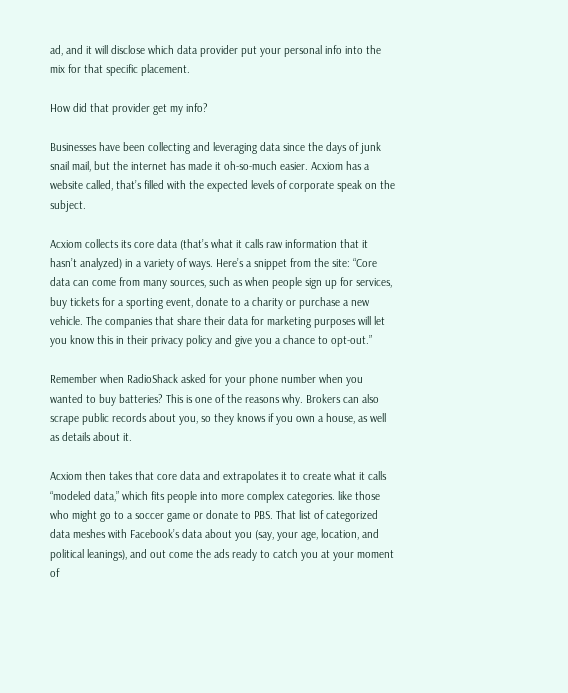ad, and it will disclose which data provider put your personal info into the mix for that specific placement.

How did that provider get my info?

Businesses have been collecting and leveraging data since the days of junk snail mail, but the internet has made it oh-so-much easier. Acxiom has a website called, that’s filled with the expected levels of corporate speak on the subject.

Acxiom collects its core data (that’s what it calls raw information that it hasn’t analyzed) in a variety of ways. Here’s a snippet from the site: “Core data can come from many sources, such as when people sign up for services, buy tickets for a sporting event, donate to a charity or purchase a new vehicle. The companies that share their data for marketing purposes will let you know this in their privacy policy and give you a chance to opt-out.”

Remember when RadioShack asked for your phone number when you wanted to buy batteries? This is one of the reasons why. Brokers can also scrape public records about you, so they knows if you own a house, as well as details about it.

Acxiom then takes that core data and extrapolates it to create what it calls “modeled data,” which fits people into more complex categories. like those who might go to a soccer game or donate to PBS. That list of categorized data meshes with Facebook’s data about you (say, your age, location, and political leanings), and out come the ads ready to catch you at your moment of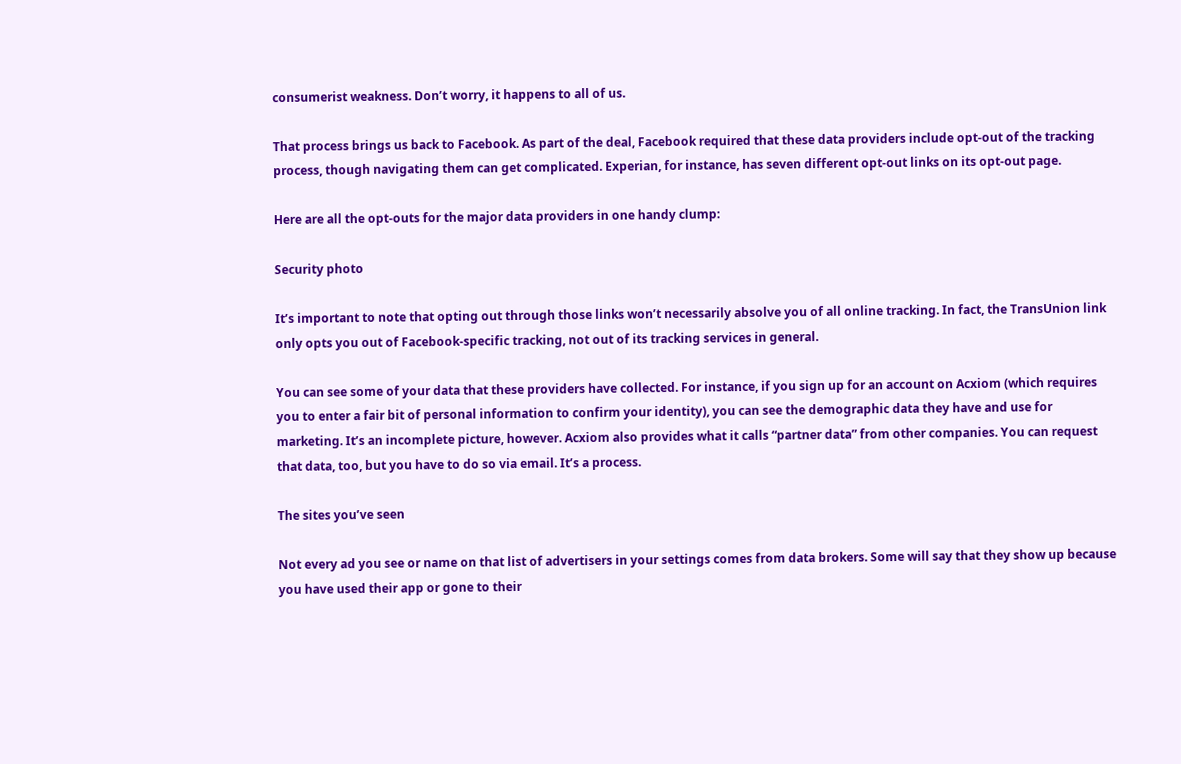consumerist weakness. Don’t worry, it happens to all of us.

That process brings us back to Facebook. As part of the deal, Facebook required that these data providers include opt-out of the tracking process, though navigating them can get complicated. Experian, for instance, has seven different opt-out links on its opt-out page.

Here are all the opt-outs for the major data providers in one handy clump:

Security photo

It’s important to note that opting out through those links won’t necessarily absolve you of all online tracking. In fact, the TransUnion link only opts you out of Facebook-specific tracking, not out of its tracking services in general.

You can see some of your data that these providers have collected. For instance, if you sign up for an account on Acxiom (which requires you to enter a fair bit of personal information to confirm your identity), you can see the demographic data they have and use for marketing. It’s an incomplete picture, however. Acxiom also provides what it calls “partner data” from other companies. You can request that data, too, but you have to do so via email. It’s a process.

The sites you’ve seen

Not every ad you see or name on that list of advertisers in your settings comes from data brokers. Some will say that they show up because you have used their app or gone to their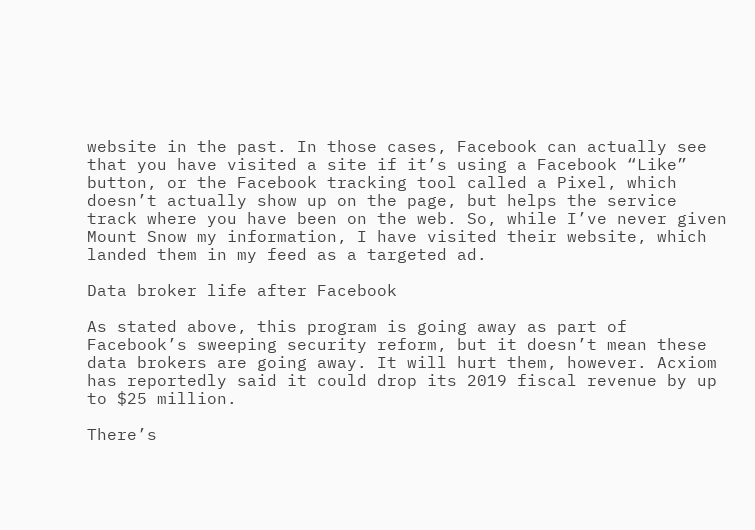website in the past. In those cases, Facebook can actually see that you have visited a site if it’s using a Facebook “Like” button, or the Facebook tracking tool called a Pixel, which doesn’t actually show up on the page, but helps the service track where you have been on the web. So, while I’ve never given Mount Snow my information, I have visited their website, which landed them in my feed as a targeted ad.

Data broker life after Facebook

As stated above, this program is going away as part of Facebook’s sweeping security reform, but it doesn’t mean these data brokers are going away. It will hurt them, however. Acxiom has reportedly said it could drop its 2019 fiscal revenue by up to $25 million.

There’s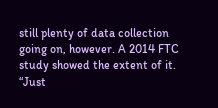still plenty of data collection going on, however. A 2014 FTC study showed the extent of it. “Just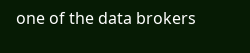one of the data brokers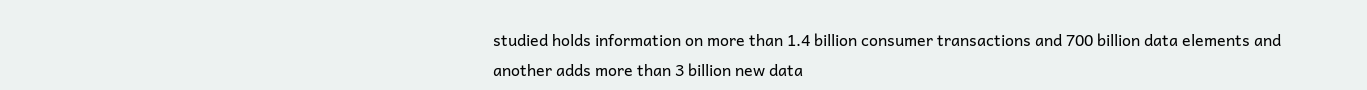studied holds information on more than 1.4 billion consumer transactions and 700 billion data elements and another adds more than 3 billion new data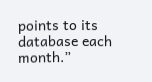points to its database each month.”